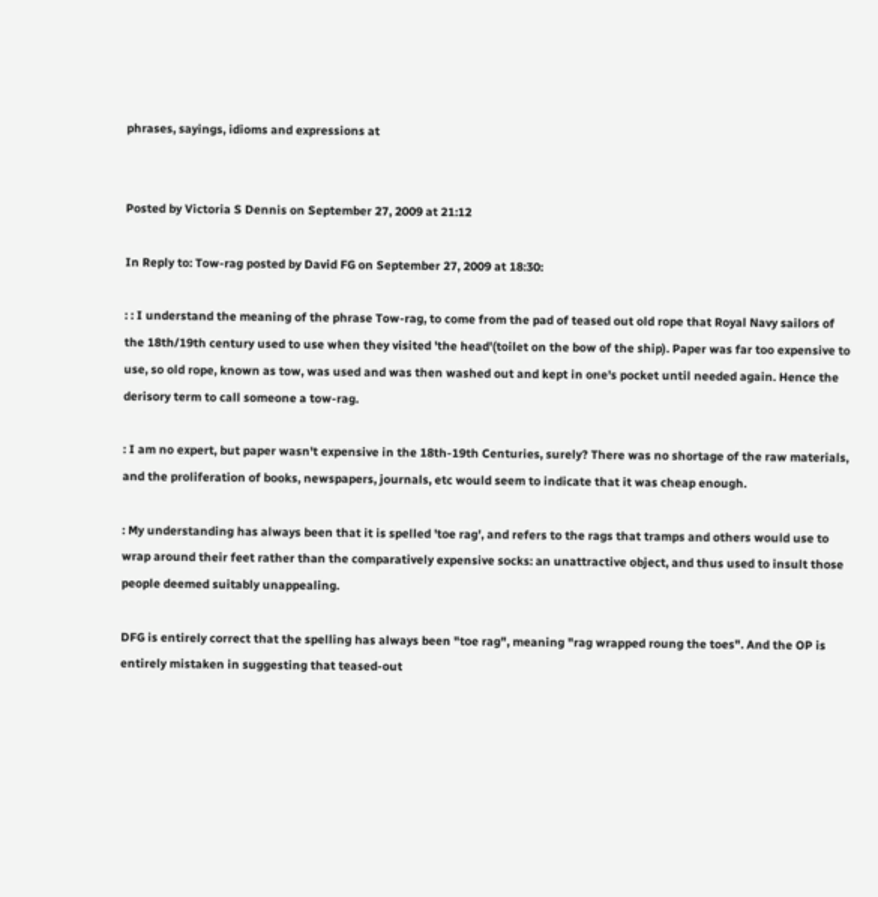phrases, sayings, idioms and expressions at


Posted by Victoria S Dennis on September 27, 2009 at 21:12

In Reply to: Tow-rag posted by David FG on September 27, 2009 at 18:30:

: : I understand the meaning of the phrase Tow-rag, to come from the pad of teased out old rope that Royal Navy sailors of the 18th/19th century used to use when they visited 'the head'(toilet on the bow of the ship). Paper was far too expensive to use, so old rope, known as tow, was used and was then washed out and kept in one's pocket until needed again. Hence the derisory term to call someone a tow-rag.

: I am no expert, but paper wasn't expensive in the 18th-19th Centuries, surely? There was no shortage of the raw materials, and the proliferation of books, newspapers, journals, etc would seem to indicate that it was cheap enough.

: My understanding has always been that it is spelled 'toe rag', and refers to the rags that tramps and others would use to wrap around their feet rather than the comparatively expensive socks: an unattractive object, and thus used to insult those people deemed suitably unappealing.

DFG is entirely correct that the spelling has always been "toe rag", meaning "rag wrapped roung the toes". And the OP is entirely mistaken in suggesting that teased-out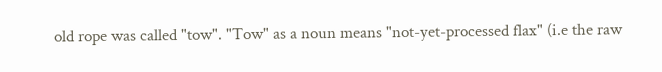old rope was called "tow". "Tow" as a noun means "not-yet-processed flax" (i.e the raw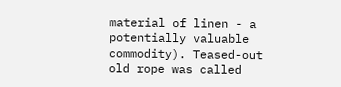material of linen - a potentially valuable commodity). Teased-out old rope was called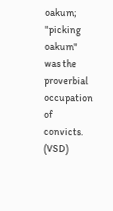oakum; "picking oakum" was the proverbial occupation of convicts. (VSD)